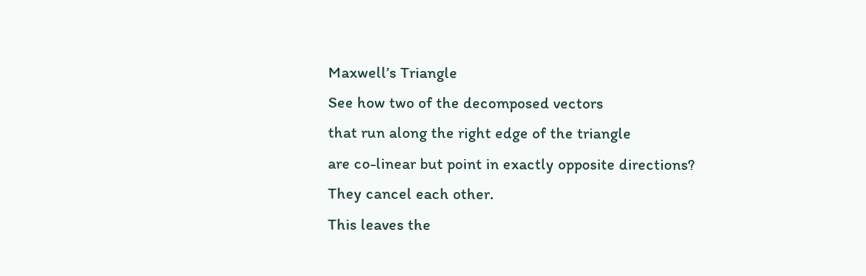Maxwell’s Triangle
See how two of the decomposed vectors
that run along the right edge of the triangle
are co-linear but point in exactly opposite directions?
They cancel each other.
This leaves the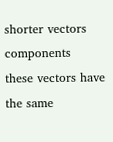shorter vectors components
these vectors have the same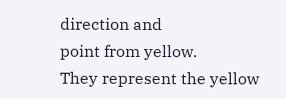direction and
point from yellow.
They represent the yellow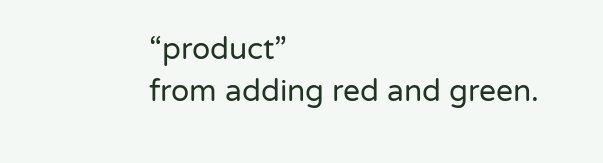“product”
from adding red and green.